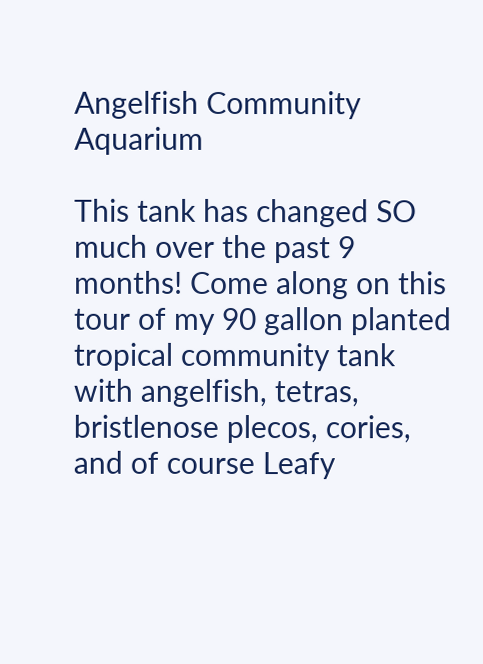Angelfish Community Aquarium

This tank has changed SO much over the past 9 months! Come along on this tour of my 90 gallon planted tropical community tank with angelfish, tetras, bristlenose plecos, cories, and of course Leafy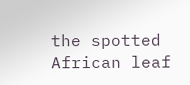the spotted African leaf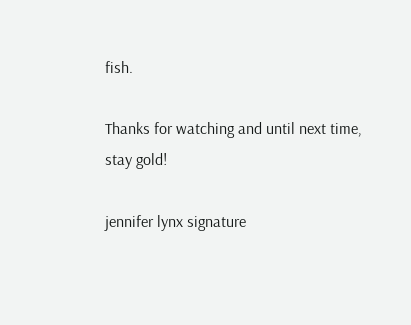fish.

Thanks for watching and until next time, stay gold!

jennifer lynx signature